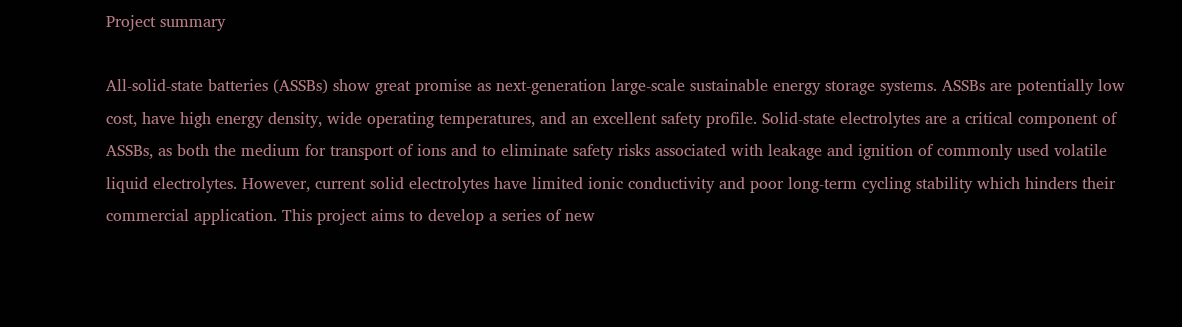Project summary

All-solid-state batteries (ASSBs) show great promise as next-generation large-scale sustainable energy storage systems. ASSBs are potentially low cost, have high energy density, wide operating temperatures, and an excellent safety profile. Solid-state electrolytes are a critical component of ASSBs, as both the medium for transport of ions and to eliminate safety risks associated with leakage and ignition of commonly used volatile liquid electrolytes. However, current solid electrolytes have limited ionic conductivity and poor long-term cycling stability which hinders their commercial application. This project aims to develop a series of new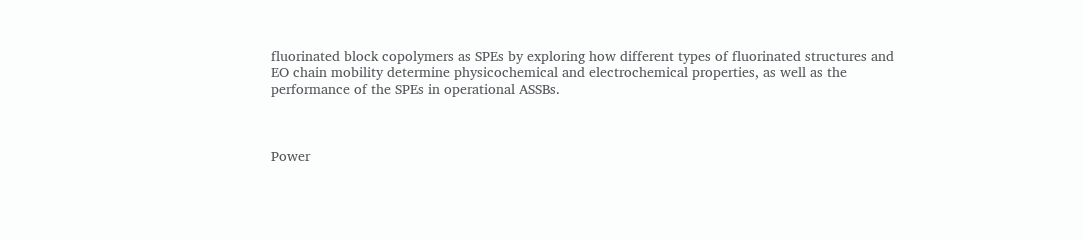fluorinated block copolymers as SPEs by exploring how different types of fluorinated structures and EO chain mobility determine physicochemical and electrochemical properties, as well as the performance of the SPEs in operational ASSBs.



Power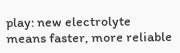play: new electrolyte means faster, more reliable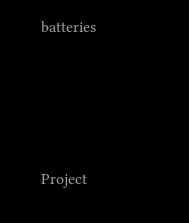batteries




Project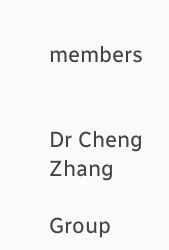members


Dr Cheng Zhang

Group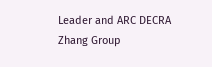Leader and ARC DECRA
Zhang Group